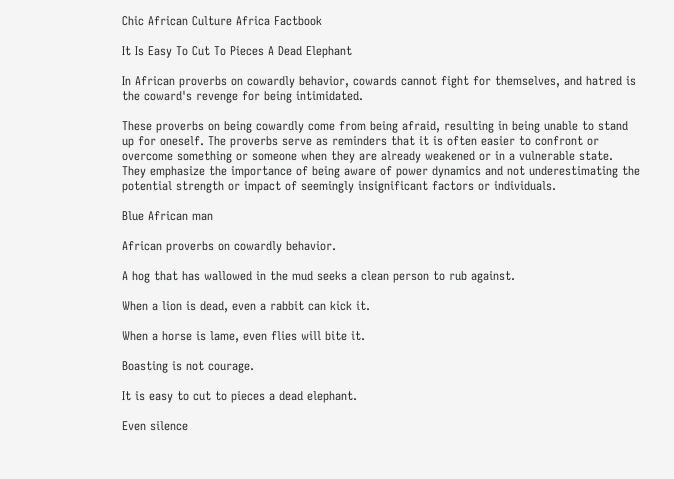Chic African Culture Africa Factbook

It Is Easy To Cut To Pieces A Dead Elephant

In African proverbs on cowardly behavior, cowards cannot fight for themselves, and hatred is the coward's revenge for being intimidated.

These proverbs on being cowardly come from being afraid, resulting in being unable to stand up for oneself. The proverbs serve as reminders that it is often easier to confront or overcome something or someone when they are already weakened or in a vulnerable state. They emphasize the importance of being aware of power dynamics and not underestimating the potential strength or impact of seemingly insignificant factors or individuals.

Blue African man

African proverbs on cowardly behavior.

A hog that has wallowed in the mud seeks a clean person to rub against.

When a lion is dead, even a rabbit can kick it.

When a horse is lame, even flies will bite it.

Boasting is not courage.

It is easy to cut to pieces a dead elephant.

Even silence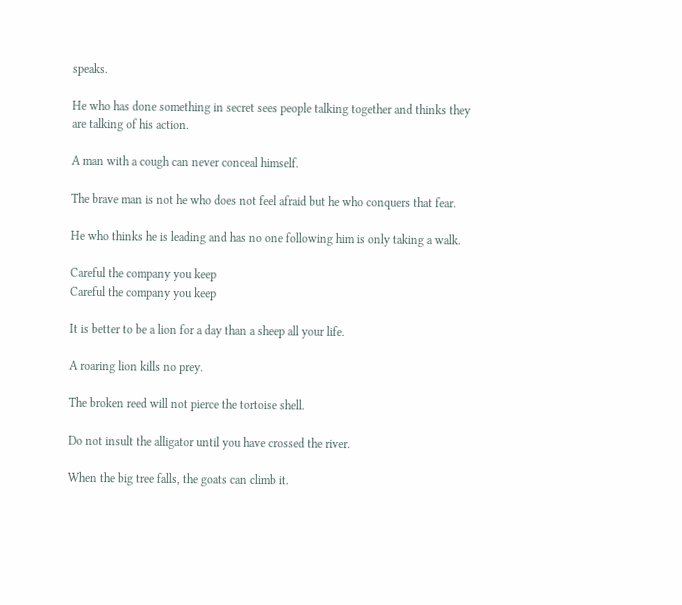speaks.

He who has done something in secret sees people talking together and thinks they are talking of his action.

A man with a cough can never conceal himself.

The brave man is not he who does not feel afraid but he who conquers that fear.

He who thinks he is leading and has no one following him is only taking a walk.

Careful the company you keep
Careful the company you keep

It is better to be a lion for a day than a sheep all your life.

A roaring lion kills no prey.

The broken reed will not pierce the tortoise shell.

Do not insult the alligator until you have crossed the river.

When the big tree falls, the goats can climb it.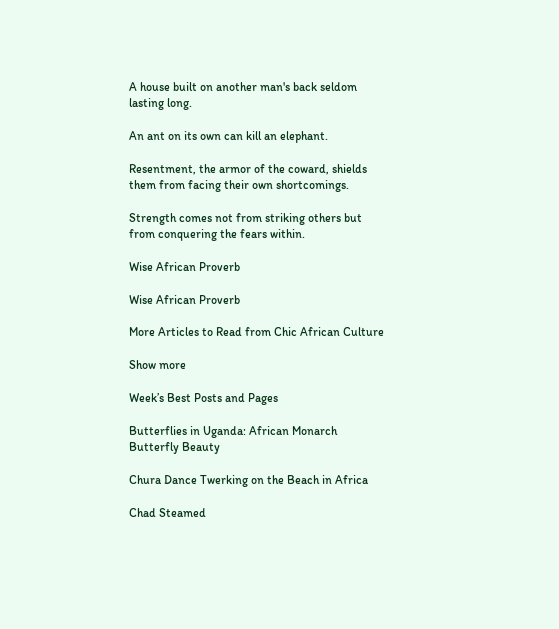A house built on another man's back seldom lasting long.

An ant on its own can kill an elephant.

Resentment, the armor of the coward, shields them from facing their own shortcomings.

Strength comes not from striking others but from conquering the fears within.

Wise African Proverb

Wise African Proverb

More Articles to Read from Chic African Culture

Show more

Week’s Best Posts and Pages

Butterflies in Uganda: African Monarch Butterfly Beauty

Chura Dance Twerking on the Beach in Africa

Chad Steamed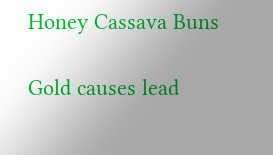Honey Cassava Buns

Gold causes lead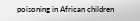poisoning in African children